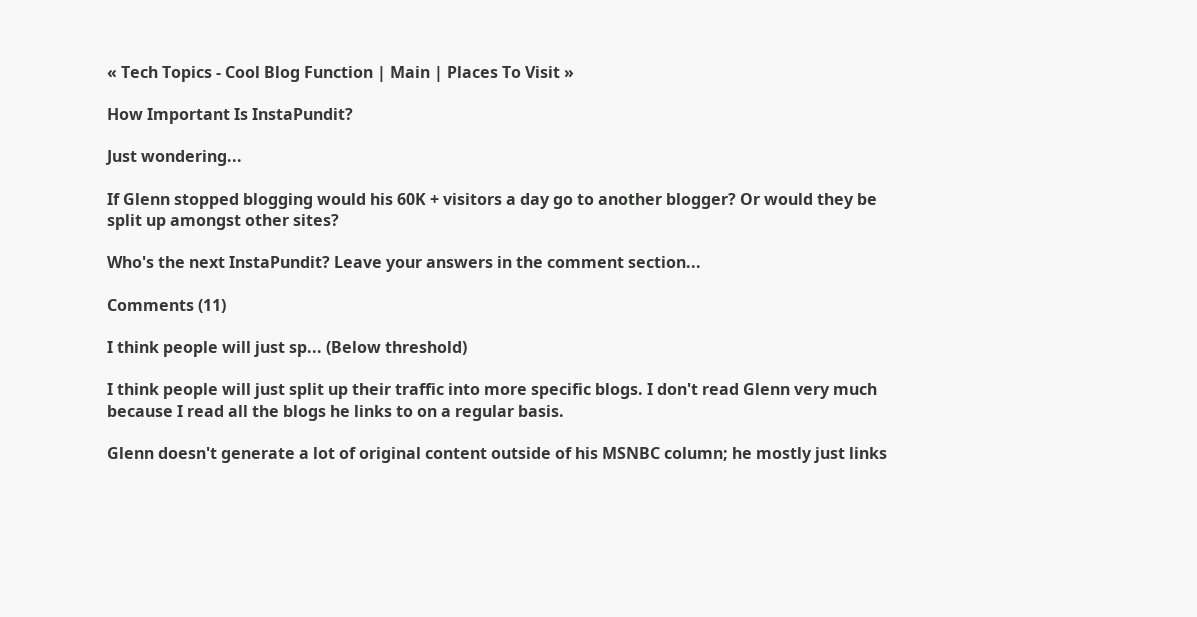« Tech Topics - Cool Blog Function | Main | Places To Visit »

How Important Is InstaPundit?

Just wondering...

If Glenn stopped blogging would his 60K + visitors a day go to another blogger? Or would they be split up amongst other sites?

Who's the next InstaPundit? Leave your answers in the comment section...

Comments (11)

I think people will just sp... (Below threshold)

I think people will just split up their traffic into more specific blogs. I don't read Glenn very much because I read all the blogs he links to on a regular basis.

Glenn doesn't generate a lot of original content outside of his MSNBC column; he mostly just links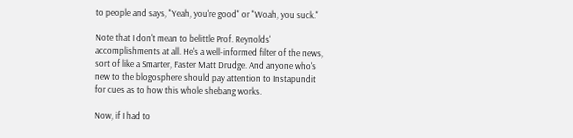to people and says, "Yeah, you're good" or "Woah, you suck."

Note that I don't mean to belittle Prof. Reynolds' accomplishments at all. He's a well-informed filter of the news, sort of like a Smarter, Faster Matt Drudge. And anyone who's new to the blogosphere should pay attention to Instapundit for cues as to how this whole shebang works.

Now, if I had to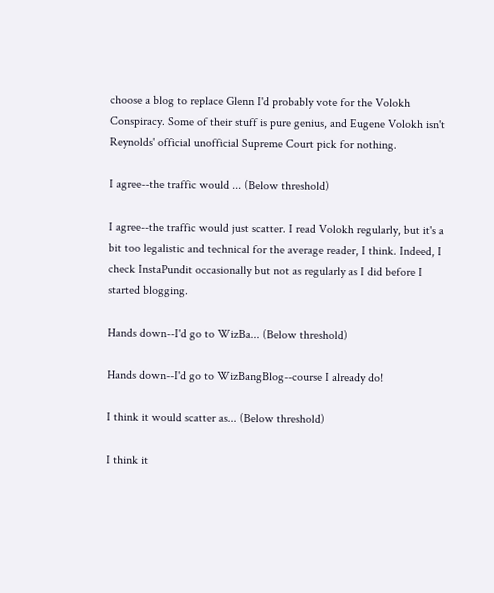choose a blog to replace Glenn I'd probably vote for the Volokh Conspiracy. Some of their stuff is pure genius, and Eugene Volokh isn't Reynolds' official unofficial Supreme Court pick for nothing.

I agree--the traffic would ... (Below threshold)

I agree--the traffic would just scatter. I read Volokh regularly, but it's a bit too legalistic and technical for the average reader, I think. Indeed, I check InstaPundit occasionally but not as regularly as I did before I started blogging.

Hands down--I'd go to WizBa... (Below threshold)

Hands down--I'd go to WizBangBlog--course I already do!

I think it would scatter as... (Below threshold)

I think it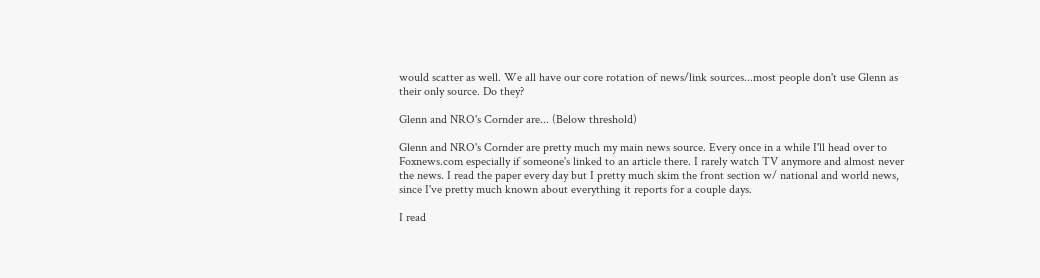would scatter as well. We all have our core rotation of news/link sources...most people don't use Glenn as their only source. Do they?

Glenn and NRO's Cornder are... (Below threshold)

Glenn and NRO's Cornder are pretty much my main news source. Every once in a while I'll head over to Foxnews.com especially if someone's linked to an article there. I rarely watch TV anymore and almost never the news. I read the paper every day but I pretty much skim the front section w/ national and world news, since I've pretty much known about everything it reports for a couple days.

I read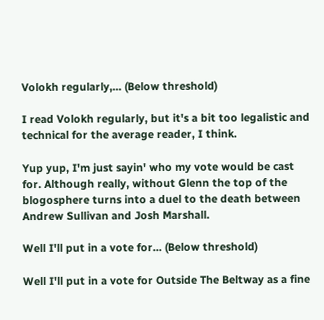Volokh regularly,... (Below threshold)

I read Volokh regularly, but it's a bit too legalistic and technical for the average reader, I think.

Yup yup, I'm just sayin' who my vote would be cast for. Although really, without Glenn the top of the blogosphere turns into a duel to the death between Andrew Sullivan and Josh Marshall.

Well I'll put in a vote for... (Below threshold)

Well I'll put in a vote for Outside The Beltway as a fine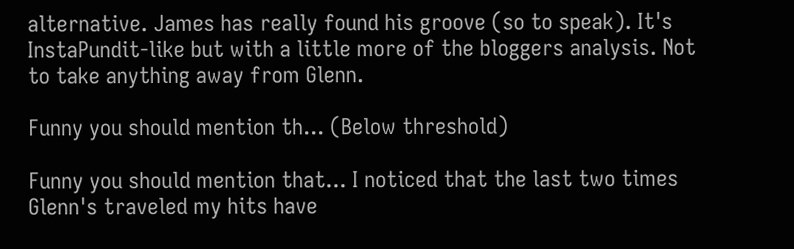alternative. James has really found his groove (so to speak). It's InstaPundit-like but with a little more of the bloggers analysis. Not to take anything away from Glenn.

Funny you should mention th... (Below threshold)

Funny you should mention that... I noticed that the last two times Glenn's traveled my hits have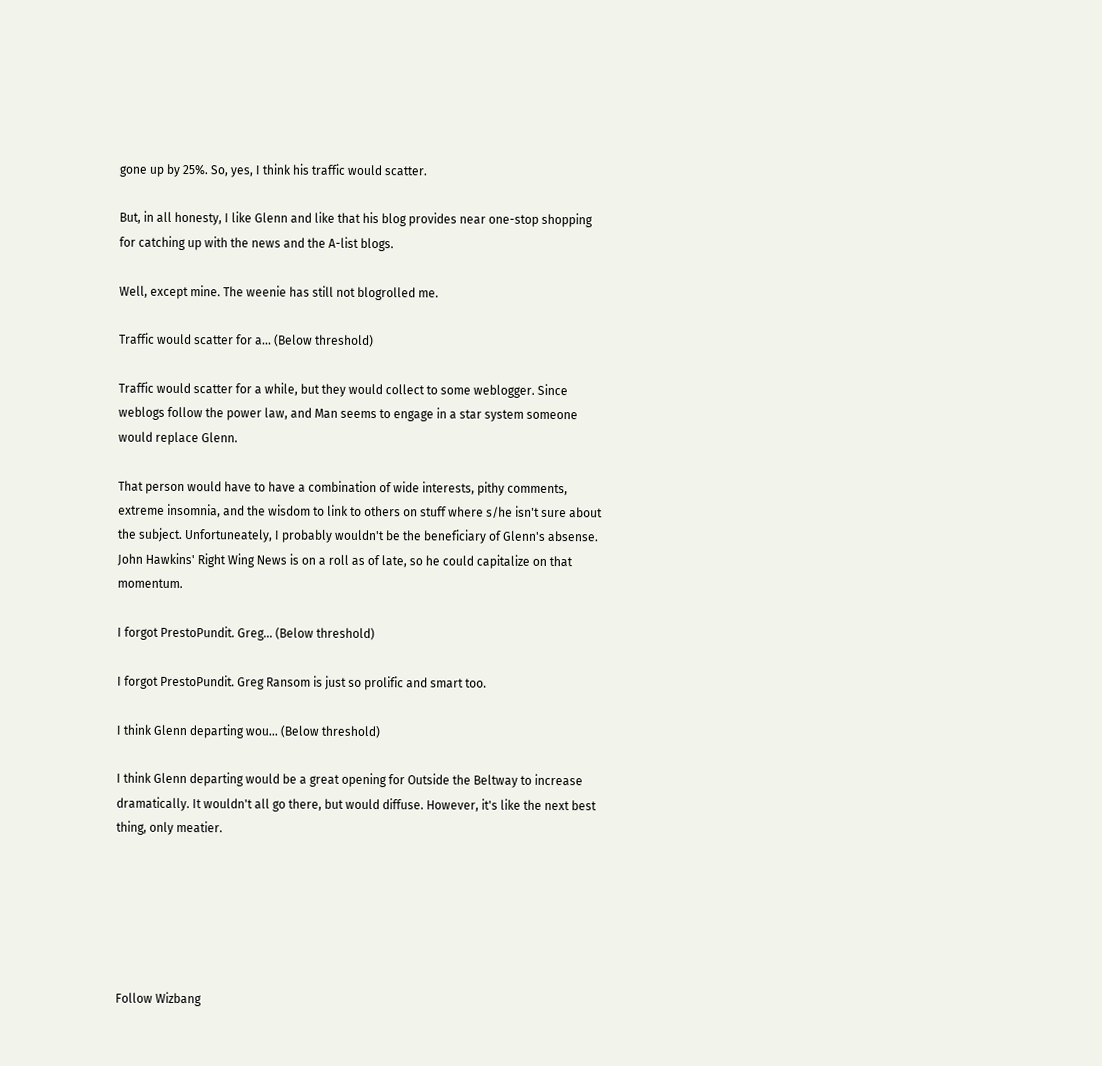gone up by 25%. So, yes, I think his traffic would scatter.

But, in all honesty, I like Glenn and like that his blog provides near one-stop shopping for catching up with the news and the A-list blogs.

Well, except mine. The weenie has still not blogrolled me.

Traffic would scatter for a... (Below threshold)

Traffic would scatter for a while, but they would collect to some weblogger. Since weblogs follow the power law, and Man seems to engage in a star system someone would replace Glenn.

That person would have to have a combination of wide interests, pithy comments, extreme insomnia, and the wisdom to link to others on stuff where s/he isn't sure about the subject. Unfortuneately, I probably wouldn't be the beneficiary of Glenn's absense. John Hawkins' Right Wing News is on a roll as of late, so he could capitalize on that momentum.

I forgot PrestoPundit. Greg... (Below threshold)

I forgot PrestoPundit. Greg Ransom is just so prolific and smart too.

I think Glenn departing wou... (Below threshold)

I think Glenn departing would be a great opening for Outside the Beltway to increase dramatically. It wouldn't all go there, but would diffuse. However, it's like the next best thing, only meatier.






Follow Wizbang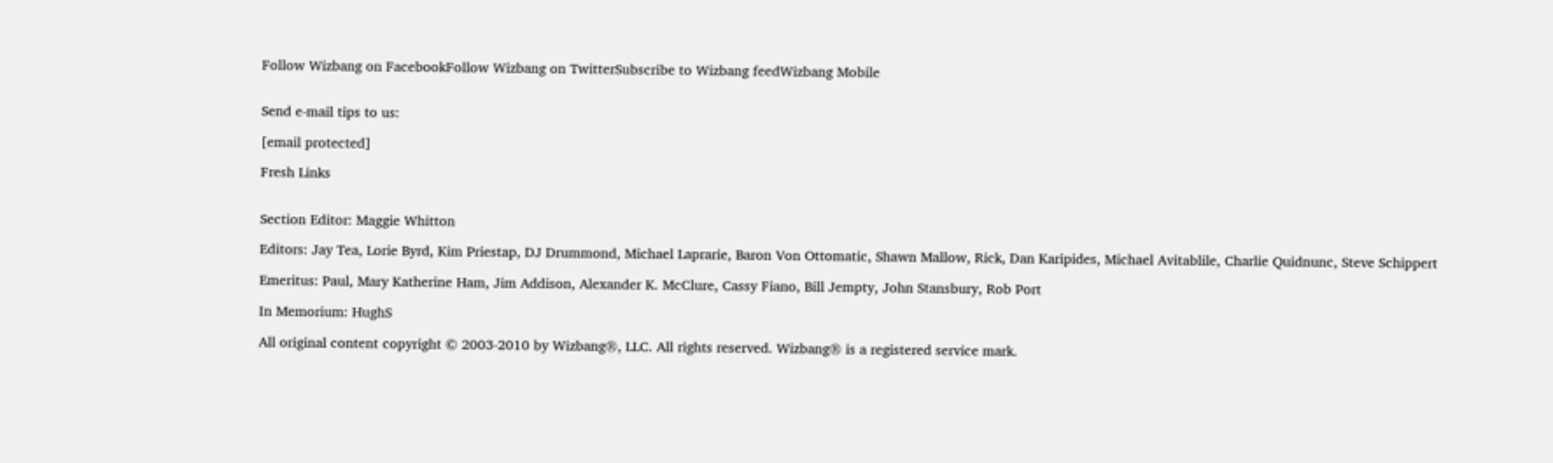Follow Wizbang on FacebookFollow Wizbang on TwitterSubscribe to Wizbang feedWizbang Mobile


Send e-mail tips to us:

[email protected]

Fresh Links


Section Editor: Maggie Whitton

Editors: Jay Tea, Lorie Byrd, Kim Priestap, DJ Drummond, Michael Laprarie, Baron Von Ottomatic, Shawn Mallow, Rick, Dan Karipides, Michael Avitablile, Charlie Quidnunc, Steve Schippert

Emeritus: Paul, Mary Katherine Ham, Jim Addison, Alexander K. McClure, Cassy Fiano, Bill Jempty, John Stansbury, Rob Port

In Memorium: HughS

All original content copyright © 2003-2010 by Wizbang®, LLC. All rights reserved. Wizbang® is a registered service mark.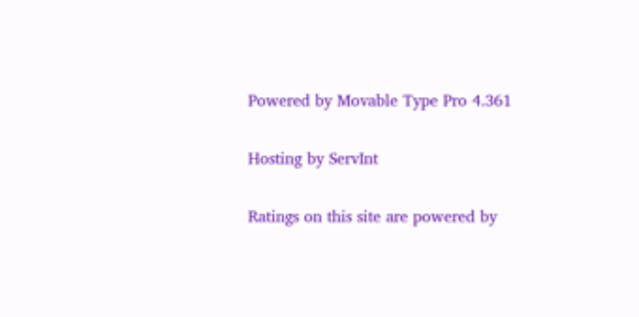Powered by Movable Type Pro 4.361

Hosting by ServInt

Ratings on this site are powered by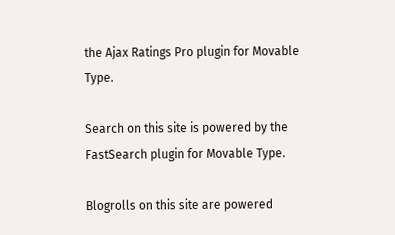the Ajax Ratings Pro plugin for Movable Type.

Search on this site is powered by the FastSearch plugin for Movable Type.

Blogrolls on this site are powered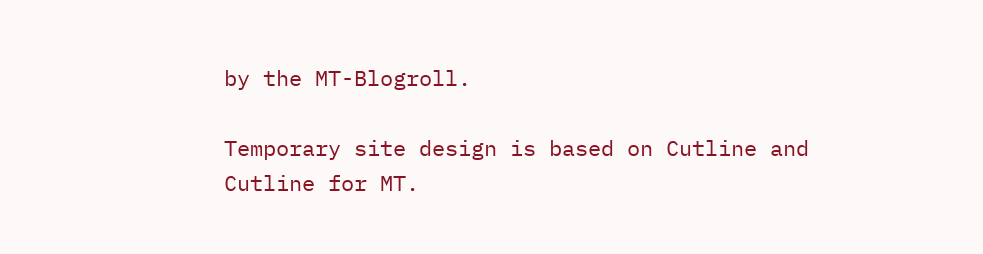by the MT-Blogroll.

Temporary site design is based on Cutline and Cutline for MT.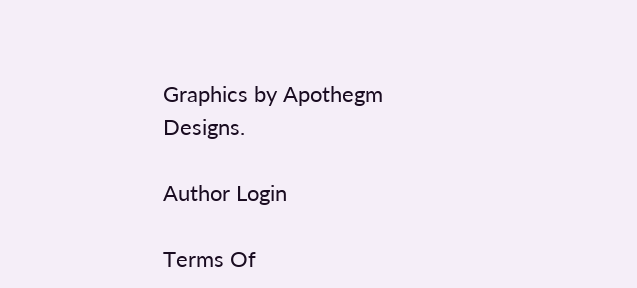Graphics by Apothegm Designs.

Author Login

Terms Of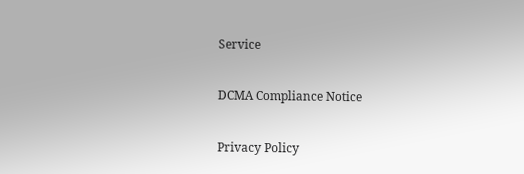Service

DCMA Compliance Notice

Privacy Policy